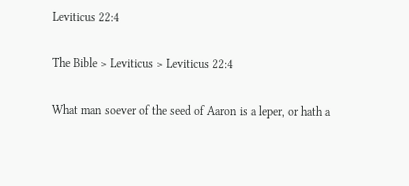Leviticus 22:4

The Bible > Leviticus > Leviticus 22:4

What man soever of the seed of Aaron is a leper, or hath a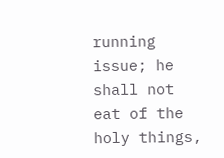running issue; he shall not eat of the holy things,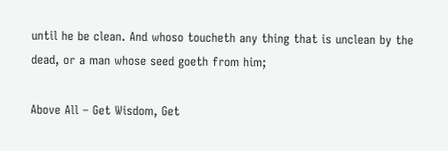until he be clean. And whoso toucheth any thing that is unclean by the dead, or a man whose seed goeth from him;

Above All – Get Wisdom, Get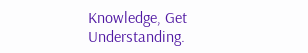Knowledge, Get Understanding.